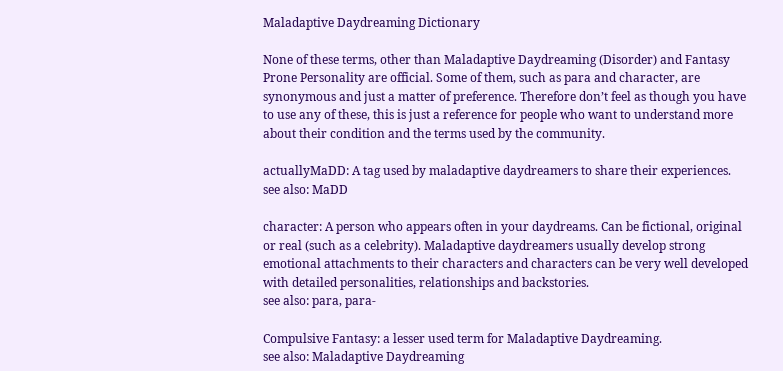Maladaptive Daydreaming Dictionary

None of these terms, other than Maladaptive Daydreaming (Disorder) and Fantasy Prone Personality are official. Some of them, such as para and character, are synonymous and just a matter of preference. Therefore don’t feel as though you have to use any of these, this is just a reference for people who want to understand more about their condition and the terms used by the community.

actuallyMaDD: A tag used by maladaptive daydreamers to share their experiences.
see also: MaDD

character: A person who appears often in your daydreams. Can be fictional, original or real (such as a celebrity). Maladaptive daydreamers usually develop strong emotional attachments to their characters and characters can be very well developed with detailed personalities, relationships and backstories.
see also: para, para-

Compulsive Fantasy: a lesser used term for Maladaptive Daydreaming.
see also: Maladaptive Daydreaming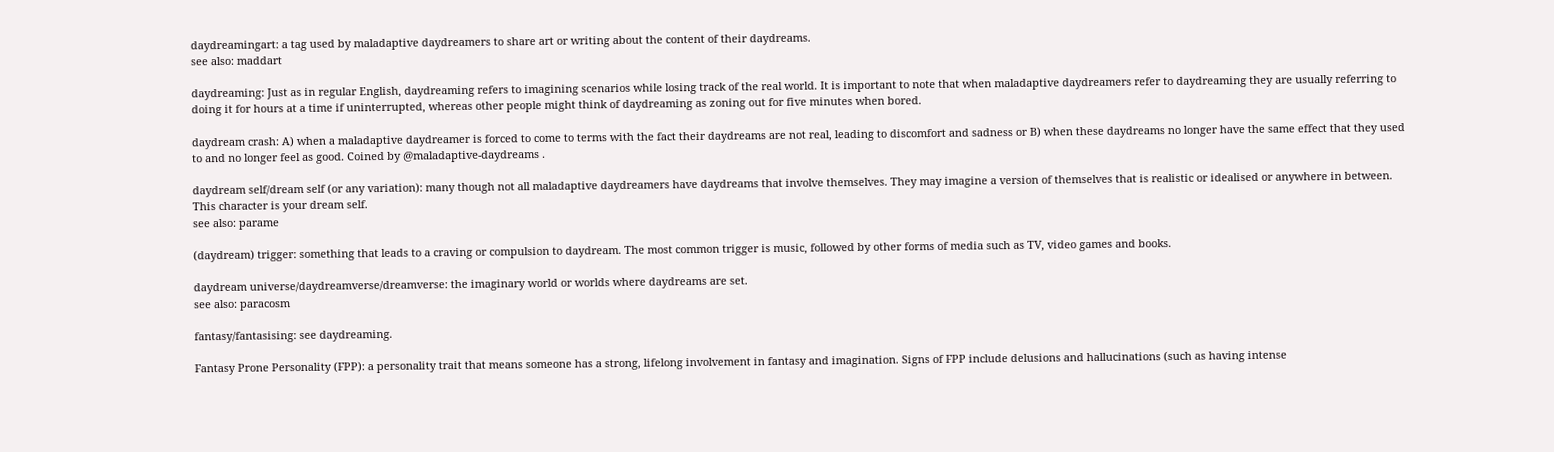daydreamingart: a tag used by maladaptive daydreamers to share art or writing about the content of their daydreams.
see also: maddart

daydreaming: Just as in regular English, daydreaming refers to imagining scenarios while losing track of the real world. It is important to note that when maladaptive daydreamers refer to daydreaming they are usually referring to doing it for hours at a time if uninterrupted, whereas other people might think of daydreaming as zoning out for five minutes when bored.

daydream crash: A) when a maladaptive daydreamer is forced to come to terms with the fact their daydreams are not real, leading to discomfort and sadness or B) when these daydreams no longer have the same effect that they used to and no longer feel as good. Coined by @maladaptive-daydreams .

daydream self/dream self (or any variation): many though not all maladaptive daydreamers have daydreams that involve themselves. They may imagine a version of themselves that is realistic or idealised or anywhere in between. This character is your dream self.
see also: parame

(daydream) trigger: something that leads to a craving or compulsion to daydream. The most common trigger is music, followed by other forms of media such as TV, video games and books.

daydream universe/daydreamverse/dreamverse: the imaginary world or worlds where daydreams are set.
see also: paracosm

fantasy/fantasising: see daydreaming.

Fantasy Prone Personality (FPP): a personality trait that means someone has a strong, lifelong involvement in fantasy and imagination. Signs of FPP include delusions and hallucinations (such as having intense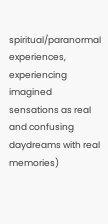spiritual/paranormal experiences, experiencing imagined sensations as real and confusing daydreams with real memories)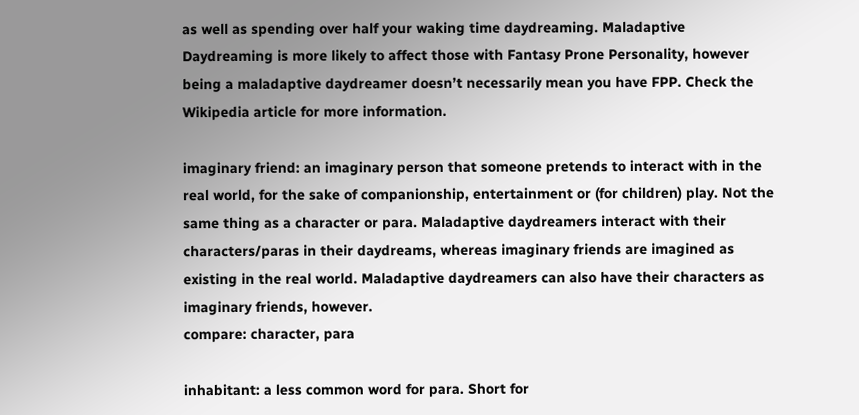as well as spending over half your waking time daydreaming. Maladaptive Daydreaming is more likely to affect those with Fantasy Prone Personality, however being a maladaptive daydreamer doesn’t necessarily mean you have FPP. Check the Wikipedia article for more information.

imaginary friend: an imaginary person that someone pretends to interact with in the real world, for the sake of companionship, entertainment or (for children) play. Not the same thing as a character or para. Maladaptive daydreamers interact with their characters/paras in their daydreams, whereas imaginary friends are imagined as existing in the real world. Maladaptive daydreamers can also have their characters as imaginary friends, however.
compare: character, para

inhabitant: a less common word for para. Short for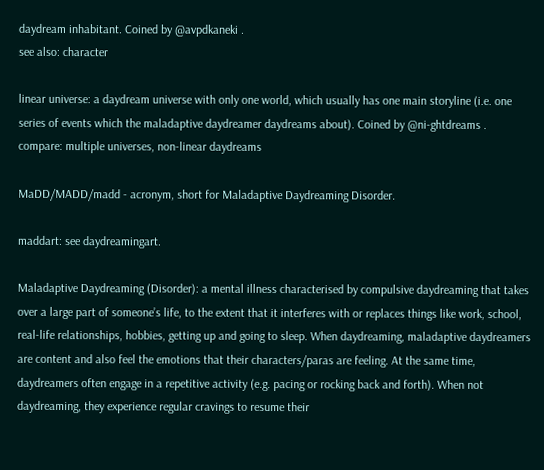daydream inhabitant. Coined by @avpdkaneki .
see also: character

linear universe: a daydream universe with only one world, which usually has one main storyline (i.e. one series of events which the maladaptive daydreamer daydreams about). Coined by @ni-ghtdreams .
compare: multiple universes, non-linear daydreams

MaDD/MADD/madd - acronym, short for Maladaptive Daydreaming Disorder.

maddart: see daydreamingart.

Maladaptive Daydreaming (Disorder): a mental illness characterised by compulsive daydreaming that takes over a large part of someone’s life, to the extent that it interferes with or replaces things like work, school, real-life relationships, hobbies, getting up and going to sleep. When daydreaming, maladaptive daydreamers are content and also feel the emotions that their characters/paras are feeling. At the same time, daydreamers often engage in a repetitive activity (e.g. pacing or rocking back and forth). When not daydreaming, they experience regular cravings to resume their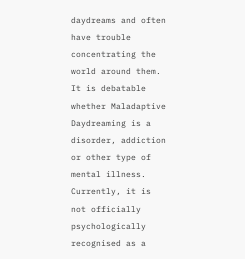daydreams and often have trouble concentrating the world around them. It is debatable whether Maladaptive Daydreaming is a disorder, addiction or other type of mental illness. Currently, it is not officially psychologically recognised as a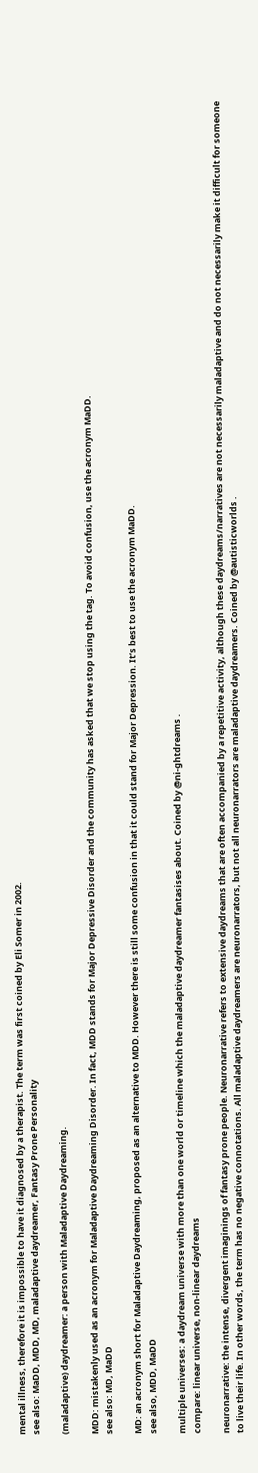mental illness, therefore it is impossible to have it diagnosed by a therapist. The term was first coined by Eli Somer in 2002.
see also: MaDD, MDD, MD, maladaptive daydreamer, Fantasy Prone Personality

(maladaptive) daydreamer: a person with Maladaptive Daydreaming.

MDD: mistakenly used as an acronym for Maladaptive Daydreaming Disorder. In fact, MDD stands for Major Depressive Disorder and the community has asked that we stop using the tag. To avoid confusion, use the acronym MaDD.
see also: MD, MaDD

MD: an acronym short for Maladaptive Daydreaming, proposed as an alternative to MDD. However there is still some confusion in that it could stand for Major Depression. It’s best to use the acronym MaDD.
see also, MDD, MaDD

multiple universes: a daydream universe with more than one world or timeline which the maladaptive daydreamer fantasises about. Coined by @ni-ghtdreams .
compare: linear universe, non-linear daydreams

neuronarrative: the intense, divergent imaginings of fantasy prone people. Neuronarrative refers to extensive daydreams that are often accompanied by a repetitive activity, although these daydreams/narratives are not necessarily maladaptive and do not necessarily make it difficult for someone to live their life. In other words, the term has no negative connotations. All maladaptive daydreamers are neuronarrators, but not all neuronarrators are maladaptive daydreamers. Coined by @autisticworlds .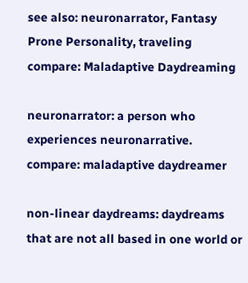see also: neuronarrator, Fantasy Prone Personality, traveling
compare: Maladaptive Daydreaming

neuronarrator: a person who experiences neuronarrative.
compare: maladaptive daydreamer

non-linear daydreams: daydreams that are not all based in one world or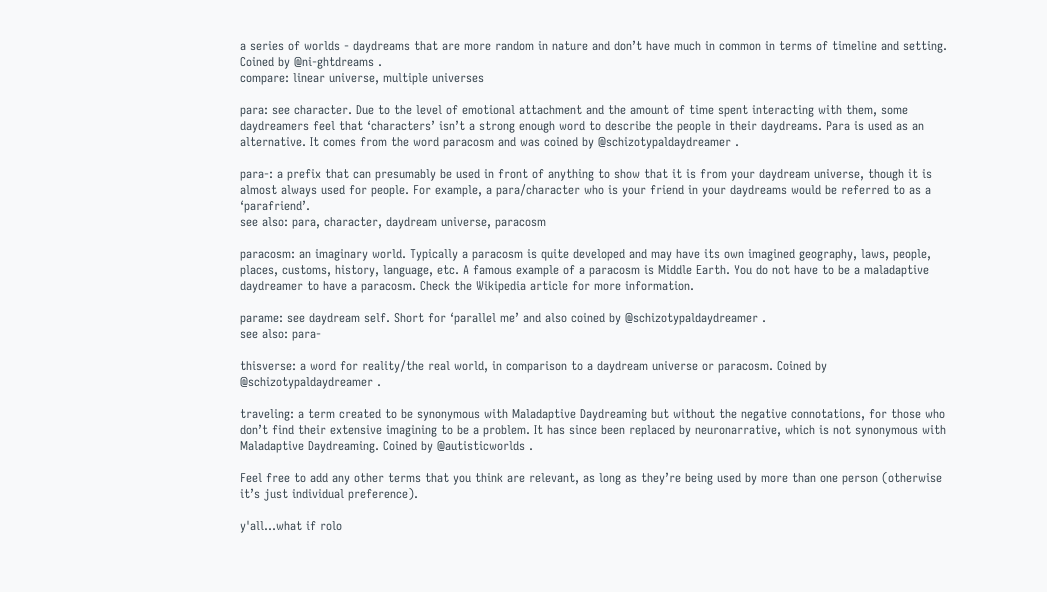a series of worlds - daydreams that are more random in nature and don’t have much in common in terms of timeline and setting. Coined by @ni-ghtdreams .
compare: linear universe, multiple universes

para: see character. Due to the level of emotional attachment and the amount of time spent interacting with them, some daydreamers feel that ‘characters’ isn’t a strong enough word to describe the people in their daydreams. Para is used as an alternative. It comes from the word paracosm and was coined by @schizotypaldaydreamer .

para-: a prefix that can presumably be used in front of anything to show that it is from your daydream universe, though it is almost always used for people. For example, a para/character who is your friend in your daydreams would be referred to as a ‘parafriend’.
see also: para, character, daydream universe, paracosm

paracosm: an imaginary world. Typically a paracosm is quite developed and may have its own imagined geography, laws, people, places, customs, history, language, etc. A famous example of a paracosm is Middle Earth. You do not have to be a maladaptive daydreamer to have a paracosm. Check the Wikipedia article for more information.

parame: see daydream self. Short for ‘parallel me’ and also coined by @schizotypaldaydreamer .
see also: para-

thisverse: a word for reality/the real world, in comparison to a daydream universe or paracosm. Coined by @schizotypaldaydreamer .

traveling: a term created to be synonymous with Maladaptive Daydreaming but without the negative connotations, for those who don’t find their extensive imagining to be a problem. It has since been replaced by neuronarrative, which is not synonymous with Maladaptive Daydreaming. Coined by @autisticworlds .

Feel free to add any other terms that you think are relevant, as long as they’re being used by more than one person (otherwise it’s just individual preference).

y'all…what if rolo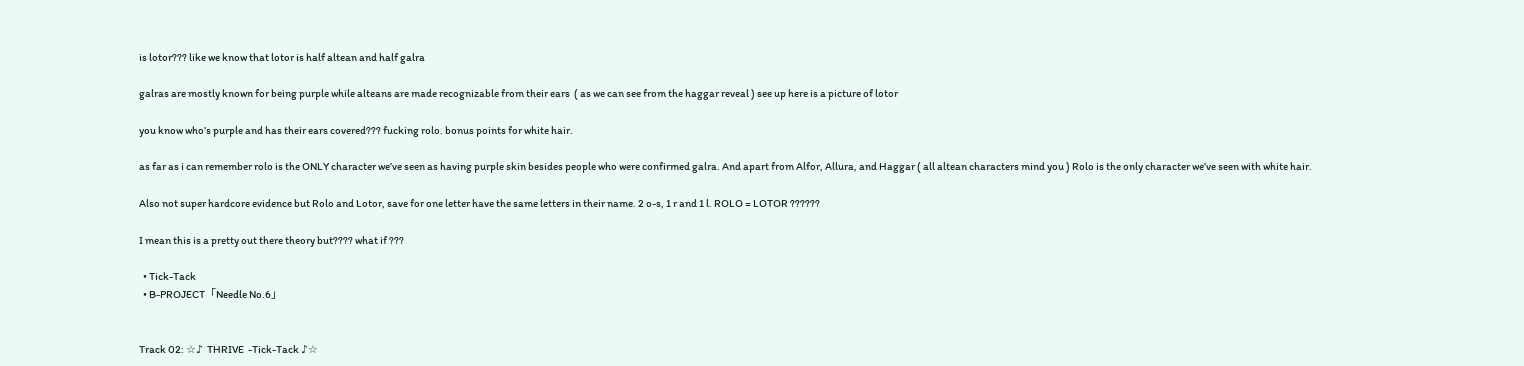is lotor??? like we know that lotor is half altean and half galra

galras are mostly known for being purple while alteans are made recognizable from their ears  ( as we can see from the haggar reveal ) see up here is a picture of lotor

you know who’s purple and has their ears covered??? fucking rolo. bonus points for white hair.

as far as i can remember rolo is the ONLY character we’ve seen as having purple skin besides people who were confirmed galra. And apart from Alfor, Allura, and Haggar ( all altean characters mind you ) Rolo is the only character we’ve seen with white hair.

Also not super hardcore evidence but Rolo and Lotor, save for one letter have the same letters in their name. 2 o-s, 1 r and 1 l. ROLO = LOTOR ??????

I mean this is a pretty out there theory but???? what if ???

  • Tick-Tack
  • B-PROJECT「Needle No.6」


Track 02: ☆♪  THRIVE  -Tick-Tack ♪☆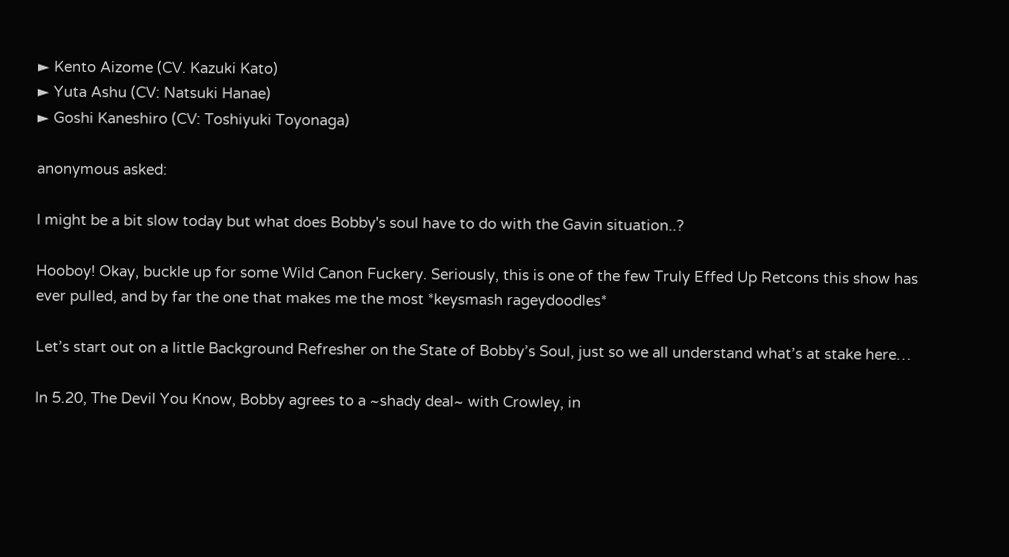► Kento Aizome (CV. Kazuki Kato)
► Yuta Ashu (CV: Natsuki Hanae)
► Goshi Kaneshiro (CV: Toshiyuki Toyonaga)

anonymous asked:

I might be a bit slow today but what does Bobby's soul have to do with the Gavin situation..?

Hooboy! Okay, buckle up for some Wild Canon Fuckery. Seriously, this is one of the few Truly Effed Up Retcons this show has ever pulled, and by far the one that makes me the most *keysmash rageydoodles*

Let’s start out on a little Background Refresher on the State of Bobby’s Soul, just so we all understand what’s at stake here…

In 5.20, The Devil You Know, Bobby agrees to a ~shady deal~ with Crowley, in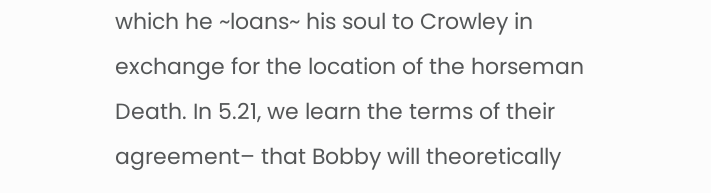which he ~loans~ his soul to Crowley in exchange for the location of the horseman Death. In 5.21, we learn the terms of their agreement– that Bobby will theoretically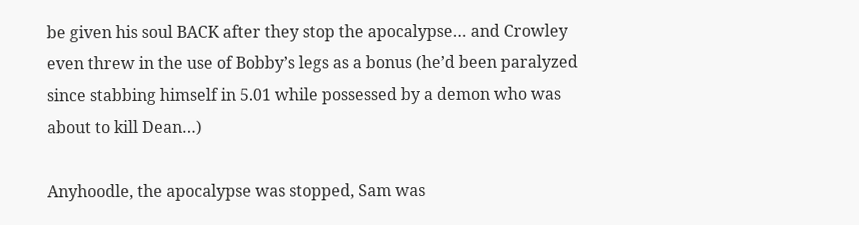be given his soul BACK after they stop the apocalypse… and Crowley even threw in the use of Bobby’s legs as a bonus (he’d been paralyzed since stabbing himself in 5.01 while possessed by a demon who was about to kill Dean…)

Anyhoodle, the apocalypse was stopped, Sam was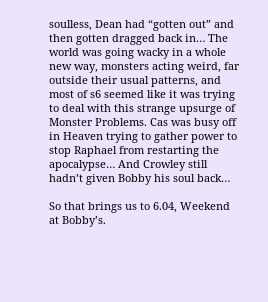soulless, Dean had “gotten out” and then gotten dragged back in… The world was going wacky in a whole new way, monsters acting weird, far outside their usual patterns, and most of s6 seemed like it was trying to deal with this strange upsurge of Monster Problems. Cas was busy off in Heaven trying to gather power to stop Raphael from restarting the apocalypse… And Crowley still hadn’t given Bobby his soul back…

So that brings us to 6.04, Weekend at Bobby’s.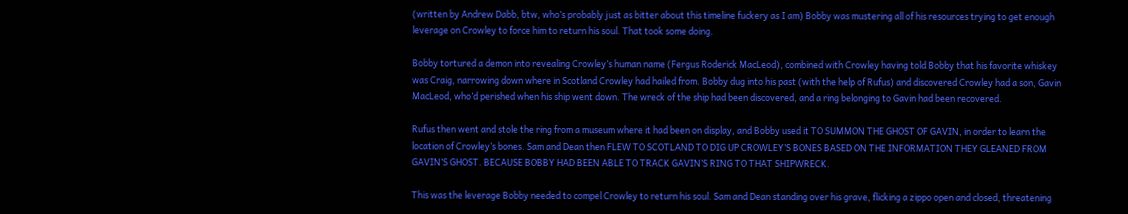(written by Andrew Dabb, btw, who’s probably just as bitter about this timeline fuckery as I am) Bobby was mustering all of his resources trying to get enough leverage on Crowley to force him to return his soul. That took some doing.

Bobby tortured a demon into revealing Crowley’s human name (Fergus Roderick MacLeod), combined with Crowley having told Bobby that his favorite whiskey was Craig, narrowing down where in Scotland Crowley had hailed from. Bobby dug into his past (with the help of Rufus) and discovered Crowley had a son, Gavin MacLeod, who’d perished when his ship went down. The wreck of the ship had been discovered, and a ring belonging to Gavin had been recovered.

Rufus then went and stole the ring from a museum where it had been on display, and Bobby used it TO SUMMON THE GHOST OF GAVIN, in order to learn the location of Crowley’s bones. Sam and Dean then FLEW TO SCOTLAND TO DIG UP CROWLEY’S BONES BASED ON THE INFORMATION THEY GLEANED FROM GAVIN’S GHOST. BECAUSE BOBBY HAD BEEN ABLE TO TRACK GAVIN’S RING TO THAT SHIPWRECK.

This was the leverage Bobby needed to compel Crowley to return his soul. Sam and Dean standing over his grave, flicking a zippo open and closed, threatening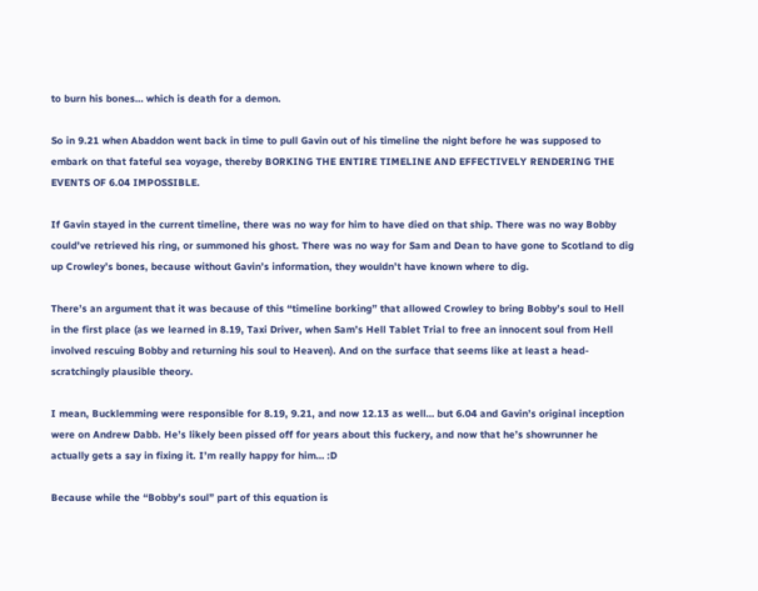to burn his bones… which is death for a demon.

So in 9.21 when Abaddon went back in time to pull Gavin out of his timeline the night before he was supposed to embark on that fateful sea voyage, thereby BORKING THE ENTIRE TIMELINE AND EFFECTIVELY RENDERING THE EVENTS OF 6.04 IMPOSSIBLE.

If Gavin stayed in the current timeline, there was no way for him to have died on that ship. There was no way Bobby could’ve retrieved his ring, or summoned his ghost. There was no way for Sam and Dean to have gone to Scotland to dig up Crowley’s bones, because without Gavin’s information, they wouldn’t have known where to dig.

There’s an argument that it was because of this “timeline borking” that allowed Crowley to bring Bobby’s soul to Hell in the first place (as we learned in 8.19, Taxi Driver, when Sam’s Hell Tablet Trial to free an innocent soul from Hell involved rescuing Bobby and returning his soul to Heaven). And on the surface that seems like at least a head-scratchingly plausible theory.

I mean, Bucklemming were responsible for 8.19, 9.21, and now 12.13 as well… but 6.04 and Gavin’s original inception were on Andrew Dabb. He’s likely been pissed off for years about this fuckery, and now that he’s showrunner he actually gets a say in fixing it. I’m really happy for him… :D

Because while the “Bobby’s soul” part of this equation is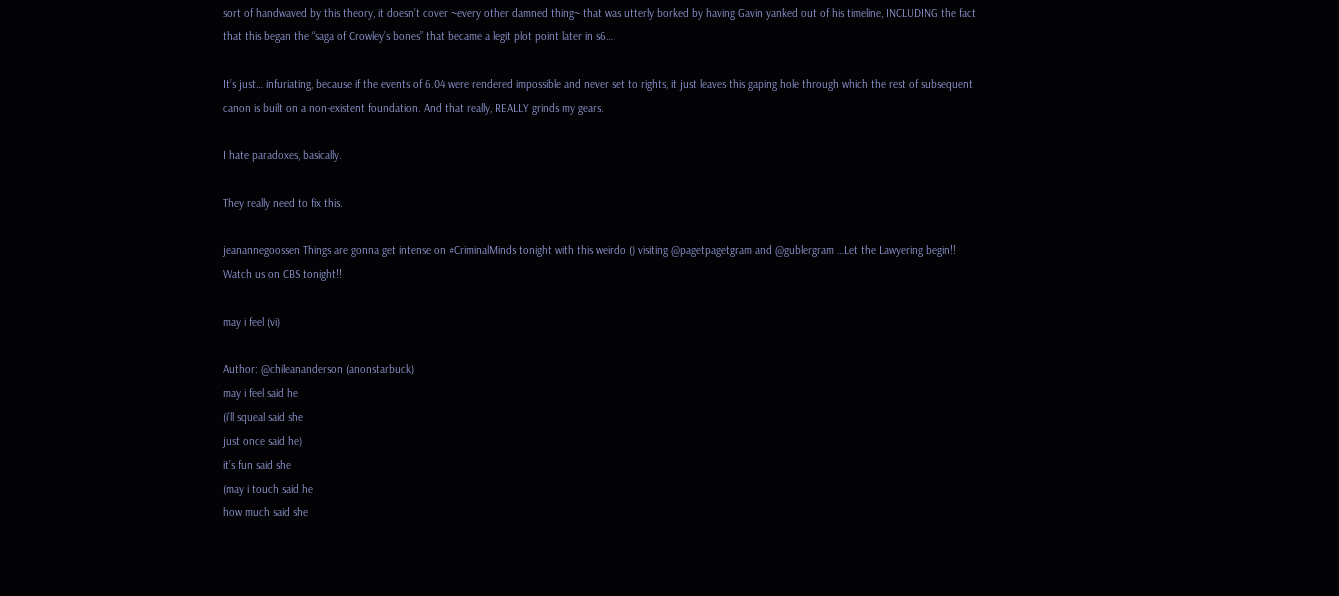sort of handwaved by this theory, it doesn’t cover ~every other damned thing~ that was utterly borked by having Gavin yanked out of his timeline, INCLUDING the fact that this began the “saga of Crowley’s bones” that became a legit plot point later in s6…

It’s just… infuriating, because if the events of 6.04 were rendered impossible and never set to rights, it just leaves this gaping hole through which the rest of subsequent canon is built on a non-existent foundation. And that really, REALLY grinds my gears.

I hate paradoxes, basically.

They really need to fix this.

jeanannegoossen Things are gonna get intense on #CriminalMinds tonight with this weirdo () visiting @pagetpagetgram and @gublergram …Let the Lawyering begin!!
Watch us on CBS tonight!!

may i feel (vi)

Author: @chileananderson (anonstarbuck)
may i feel said he
(i’ll squeal said she
just once said he)
it’s fun said she
(may i touch said he
how much said she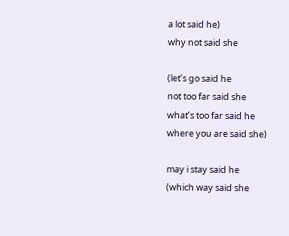a lot said he)
why not said she

(let’s go said he
not too far said she
what’s too far said he
where you are said she)

may i stay said he
(which way said she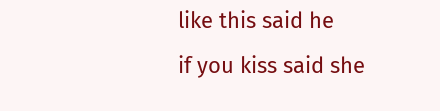like this said he
if you kiss said she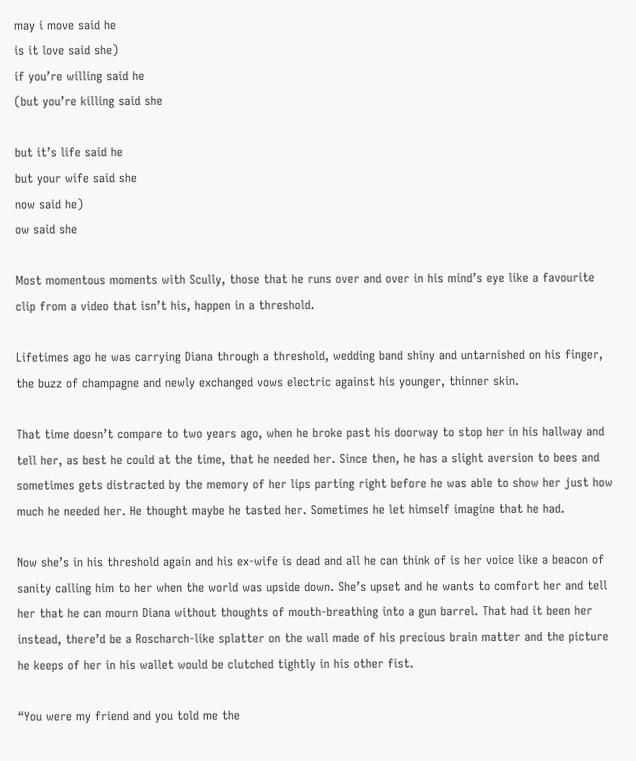may i move said he
is it love said she)
if you’re willing said he
(but you’re killing said she

but it’s life said he
but your wife said she
now said he)
ow said she

Most momentous moments with Scully, those that he runs over and over in his mind’s eye like a favourite clip from a video that isn’t his, happen in a threshold.

Lifetimes ago he was carrying Diana through a threshold, wedding band shiny and untarnished on his finger, the buzz of champagne and newly exchanged vows electric against his younger, thinner skin.

That time doesn’t compare to two years ago, when he broke past his doorway to stop her in his hallway and tell her, as best he could at the time, that he needed her. Since then, he has a slight aversion to bees and sometimes gets distracted by the memory of her lips parting right before he was able to show her just how much he needed her. He thought maybe he tasted her. Sometimes he let himself imagine that he had.

Now she’s in his threshold again and his ex-wife is dead and all he can think of is her voice like a beacon of sanity calling him to her when the world was upside down. She’s upset and he wants to comfort her and tell her that he can mourn Diana without thoughts of mouth-breathing into a gun barrel. That had it been her instead, there’d be a Roscharch-like splatter on the wall made of his precious brain matter and the picture he keeps of her in his wallet would be clutched tightly in his other fist.

“You were my friend and you told me the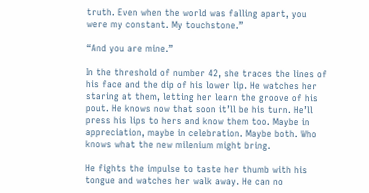truth. Even when the world was falling apart, you were my constant. My touchstone.”

“And you are mine.”

In the threshold of number 42, she traces the lines of his face and the dip of his lower lip. He watches her staring at them, letting her learn the groove of his pout. He knows now that soon it’ll be his turn. He’ll press his lips to hers and know them too. Maybe in appreciation, maybe in celebration. Maybe both. Who knows what the new milenium might bring.

He fights the impulse to taste her thumb with his tongue and watches her walk away. He can no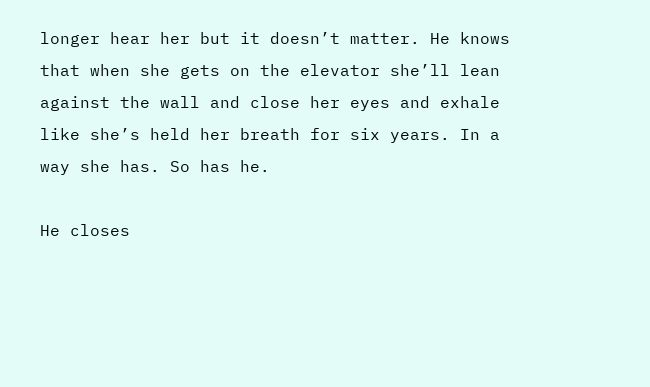longer hear her but it doesn’t matter. He knows that when she gets on the elevator she’ll lean against the wall and close her eyes and exhale like she’s held her breath for six years. In a way she has. So has he.

He closes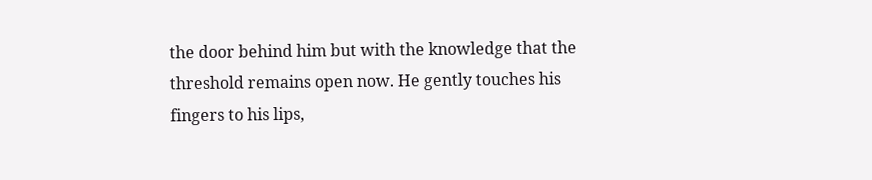the door behind him but with the knowledge that the threshold remains open now. He gently touches his fingers to his lips,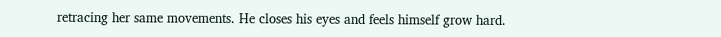retracing her same movements. He closes his eyes and feels himself grow hard.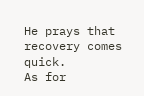He prays that recovery comes quick.
As for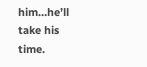him…he’ll take his time.